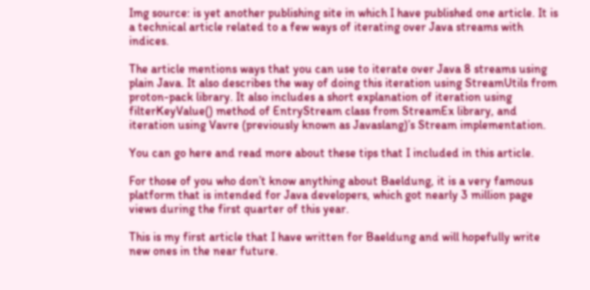Img source: is yet another publishing site in which I have published one article. It is a technical article related to a few ways of iterating over Java streams with indices.

The article mentions ways that you can use to iterate over Java 8 streams using plain Java. It also describes the way of doing this iteration using StreamUtils from proton-pack library. It also includes a short explanation of iteration using filterKeyValue() method of EntryStream class from StreamEx library, and iteration using Vavre (previously known as Javaslang)’s Stream implementation.

You can go here and read more about these tips that I included in this article.

For those of you who don’t know anything about Baeldung, it is a very famous platform that is intended for Java developers, which got nearly 3 million page views during the first quarter of this year.

This is my first article that I have written for Baeldung and will hopefully write new ones in the near future.